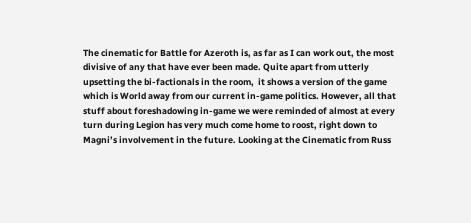The cinematic for Battle for Azeroth is, as far as I can work out, the most divisive of any that have ever been made. Quite apart from utterly upsetting the bi-factionals in the room,  it shows a version of the game which is World away from our current in-game politics. However, all that stuff about foreshadowing in-game we were reminded of almost at every turn during Legion has very much come home to roost, right down to Magni’s involvement in the future. Looking at the Cinematic from Russ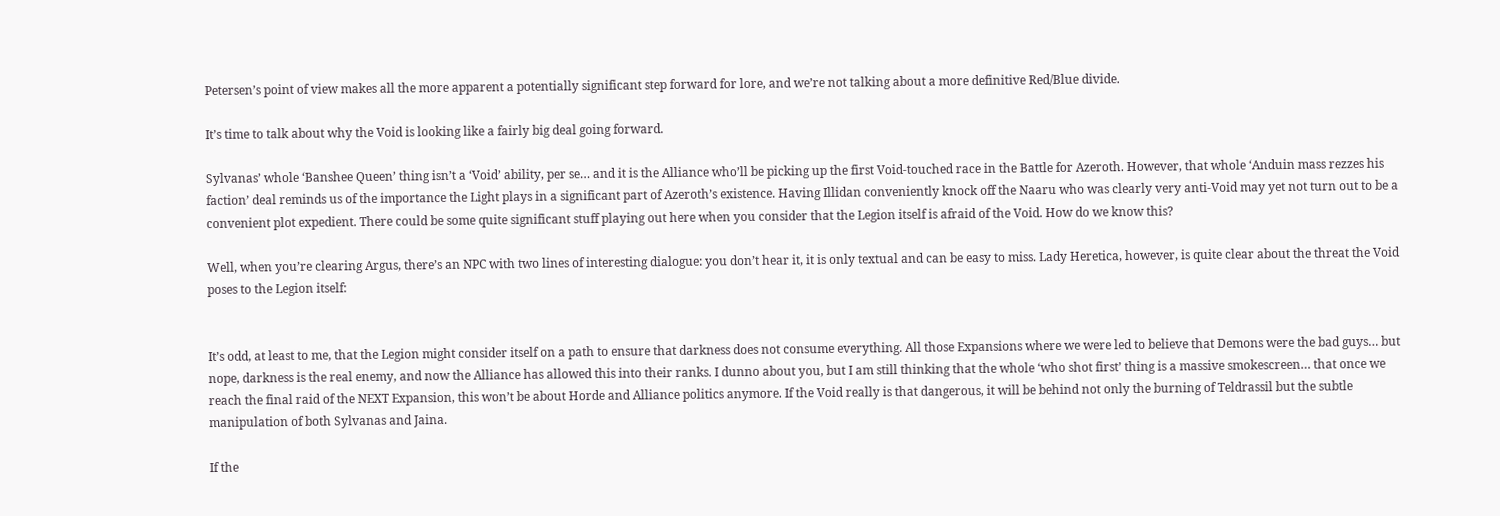Petersen’s point of view makes all the more apparent a potentially significant step forward for lore, and we’re not talking about a more definitive Red/Blue divide.

It’s time to talk about why the Void is looking like a fairly big deal going forward.

Sylvanas’ whole ‘Banshee Queen’ thing isn’t a ‘Void’ ability, per se… and it is the Alliance who’ll be picking up the first Void-touched race in the Battle for Azeroth. However, that whole ‘Anduin mass rezzes his faction’ deal reminds us of the importance the Light plays in a significant part of Azeroth’s existence. Having Illidan conveniently knock off the Naaru who was clearly very anti-Void may yet not turn out to be a convenient plot expedient. There could be some quite significant stuff playing out here when you consider that the Legion itself is afraid of the Void. How do we know this?

Well, when you’re clearing Argus, there’s an NPC with two lines of interesting dialogue: you don’t hear it, it is only textual and can be easy to miss. Lady Heretica, however, is quite clear about the threat the Void poses to the Legion itself:


It’s odd, at least to me, that the Legion might consider itself on a path to ensure that darkness does not consume everything. All those Expansions where we were led to believe that Demons were the bad guys… but nope, darkness is the real enemy, and now the Alliance has allowed this into their ranks. I dunno about you, but I am still thinking that the whole ‘who shot first’ thing is a massive smokescreen… that once we reach the final raid of the NEXT Expansion, this won’t be about Horde and Alliance politics anymore. If the Void really is that dangerous, it will be behind not only the burning of Teldrassil but the subtle manipulation of both Sylvanas and Jaina.

If the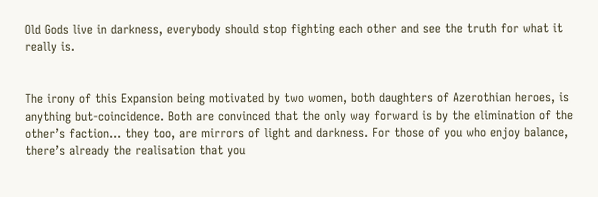Old Gods live in darkness, everybody should stop fighting each other and see the truth for what it really is.


The irony of this Expansion being motivated by two women, both daughters of Azerothian heroes, is anything but-coincidence. Both are convinced that the only way forward is by the elimination of the other’s faction… they too, are mirrors of light and darkness. For those of you who enjoy balance, there’s already the realisation that you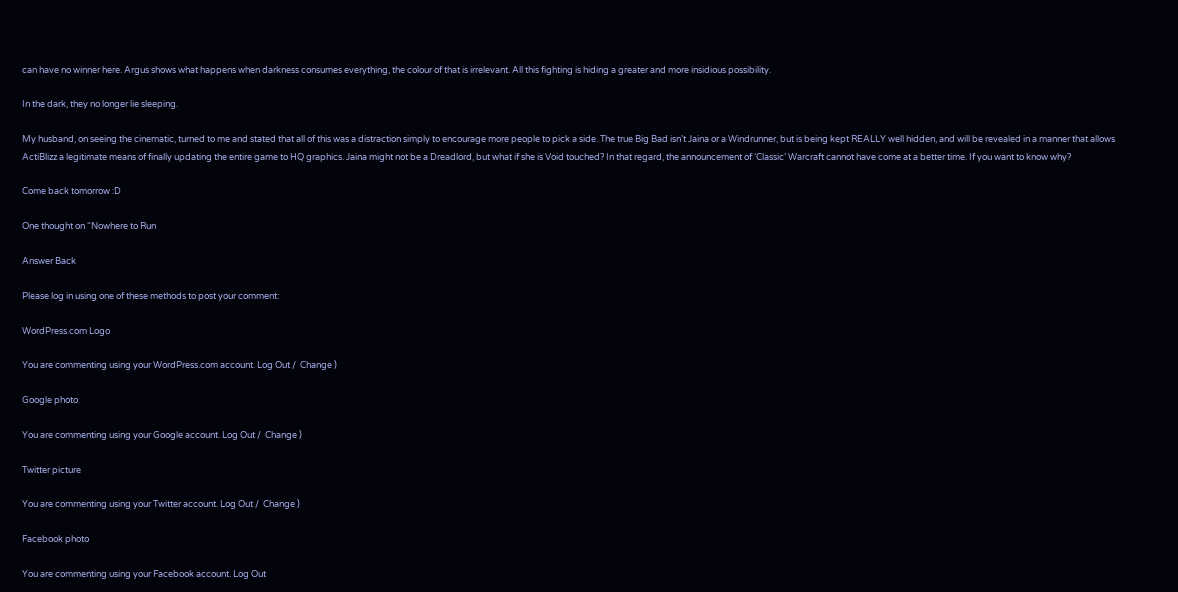can have no winner here. Argus shows what happens when darkness consumes everything, the colour of that is irrelevant. All this fighting is hiding a greater and more insidious possibility.

In the dark, they no longer lie sleeping.

My husband, on seeing the cinematic, turned to me and stated that all of this was a distraction simply to encourage more people to pick a side. The true Big Bad isn’t Jaina or a Windrunner, but is being kept REALLY well hidden, and will be revealed in a manner that allows ActiBlizz a legitimate means of finally updating the entire game to HQ graphics. Jaina might not be a Dreadlord, but what if she is Void touched? In that regard, the announcement of ‘Classic’ Warcraft cannot have come at a better time. If you want to know why?

Come back tomorrow :D

One thought on “Nowhere to Run

Answer Back

Please log in using one of these methods to post your comment:

WordPress.com Logo

You are commenting using your WordPress.com account. Log Out /  Change )

Google photo

You are commenting using your Google account. Log Out /  Change )

Twitter picture

You are commenting using your Twitter account. Log Out /  Change )

Facebook photo

You are commenting using your Facebook account. Log Out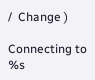/  Change )

Connecting to %s